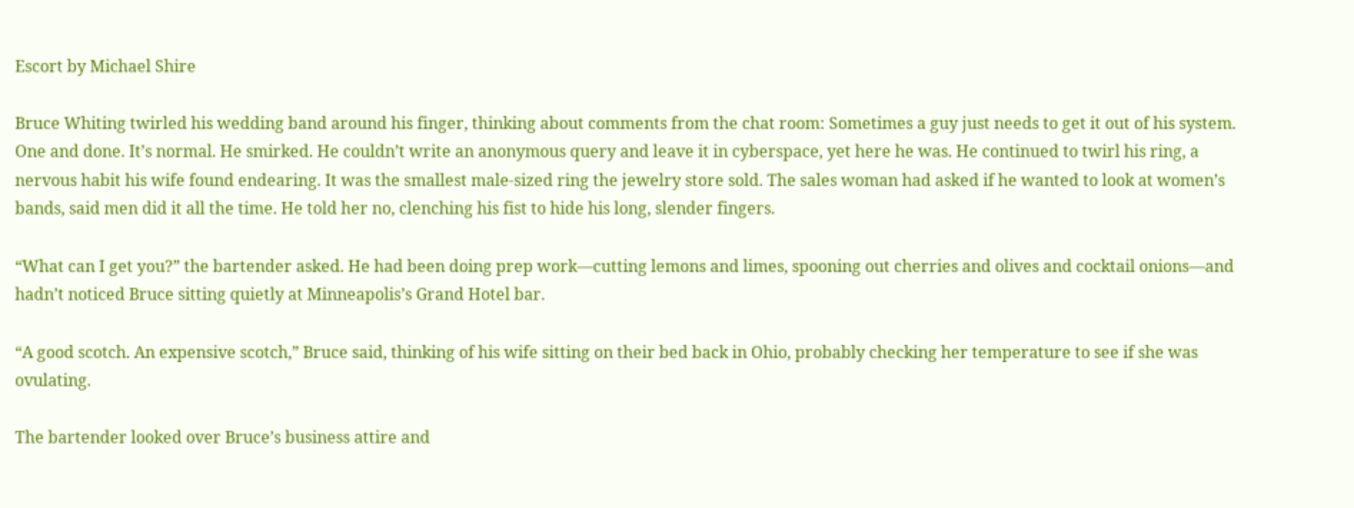Escort by Michael Shire

Bruce Whiting twirled his wedding band around his finger, thinking about comments from the chat room: Sometimes a guy just needs to get it out of his system. One and done. It’s normal. He smirked. He couldn’t write an anonymous query and leave it in cyberspace, yet here he was. He continued to twirl his ring, a nervous habit his wife found endearing. It was the smallest male-sized ring the jewelry store sold. The sales woman had asked if he wanted to look at women’s bands, said men did it all the time. He told her no, clenching his fist to hide his long, slender fingers.

“What can I get you?” the bartender asked. He had been doing prep work—cutting lemons and limes, spooning out cherries and olives and cocktail onions—and hadn’t noticed Bruce sitting quietly at Minneapolis’s Grand Hotel bar.

“A good scotch. An expensive scotch,” Bruce said, thinking of his wife sitting on their bed back in Ohio, probably checking her temperature to see if she was ovulating.

The bartender looked over Bruce’s business attire and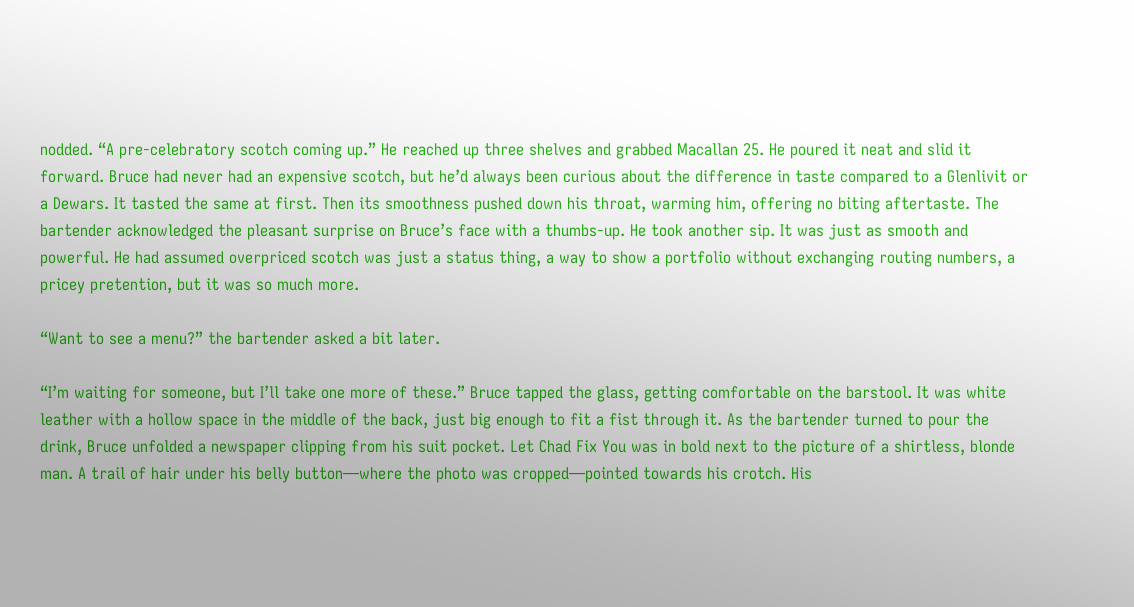nodded. “A pre-celebratory scotch coming up.” He reached up three shelves and grabbed Macallan 25. He poured it neat and slid it forward. Bruce had never had an expensive scotch, but he’d always been curious about the difference in taste compared to a Glenlivit or a Dewars. It tasted the same at first. Then its smoothness pushed down his throat, warming him, offering no biting aftertaste. The bartender acknowledged the pleasant surprise on Bruce’s face with a thumbs-up. He took another sip. It was just as smooth and powerful. He had assumed overpriced scotch was just a status thing, a way to show a portfolio without exchanging routing numbers, a pricey pretention, but it was so much more.

“Want to see a menu?” the bartender asked a bit later.

“I’m waiting for someone, but I’ll take one more of these.” Bruce tapped the glass, getting comfortable on the barstool. It was white leather with a hollow space in the middle of the back, just big enough to fit a fist through it. As the bartender turned to pour the drink, Bruce unfolded a newspaper clipping from his suit pocket. Let Chad Fix You was in bold next to the picture of a shirtless, blonde man. A trail of hair under his belly button—where the photo was cropped—pointed towards his crotch. His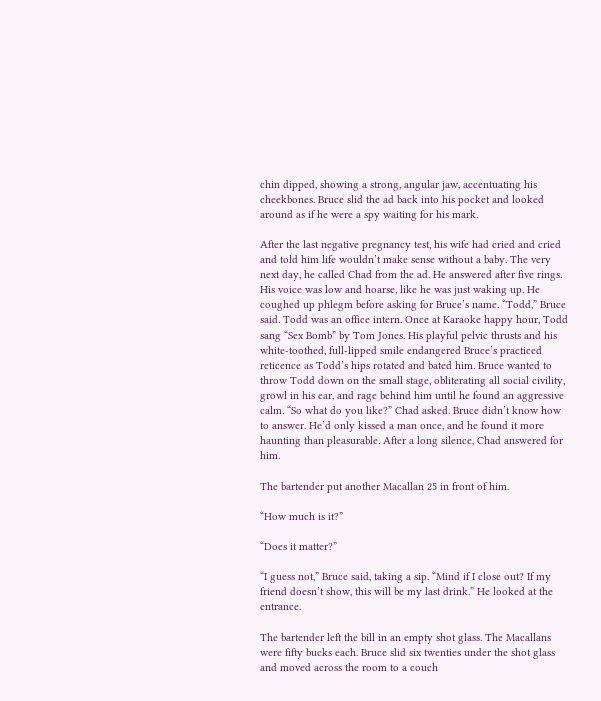chin dipped, showing a strong, angular jaw, accentuating his cheekbones. Bruce slid the ad back into his pocket and looked around as if he were a spy waiting for his mark.

After the last negative pregnancy test, his wife had cried and cried and told him life wouldn’t make sense without a baby. The very next day, he called Chad from the ad. He answered after five rings. His voice was low and hoarse, like he was just waking up. He coughed up phlegm before asking for Bruce’s name. “Todd,” Bruce said. Todd was an office intern. Once at Karaoke happy hour, Todd sang “Sex Bomb” by Tom Jones. His playful pelvic thrusts and his white-toothed, full-lipped smile endangered Bruce’s practiced reticence as Todd’s hips rotated and bated him. Bruce wanted to throw Todd down on the small stage, obliterating all social civility, growl in his ear, and rage behind him until he found an aggressive calm. “So what do you like?” Chad asked. Bruce didn’t know how to answer. He’d only kissed a man once, and he found it more haunting than pleasurable. After a long silence, Chad answered for him.

The bartender put another Macallan 25 in front of him.

“How much is it?”

“Does it matter?”

“I guess not,” Bruce said, taking a sip. “Mind if I close out? If my friend doesn’t show, this will be my last drink.” He looked at the entrance.

The bartender left the bill in an empty shot glass. The Macallans were fifty bucks each. Bruce slid six twenties under the shot glass and moved across the room to a couch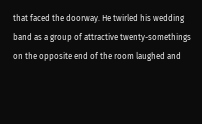that faced the doorway. He twirled his wedding band as a group of attractive twenty-somethings on the opposite end of the room laughed and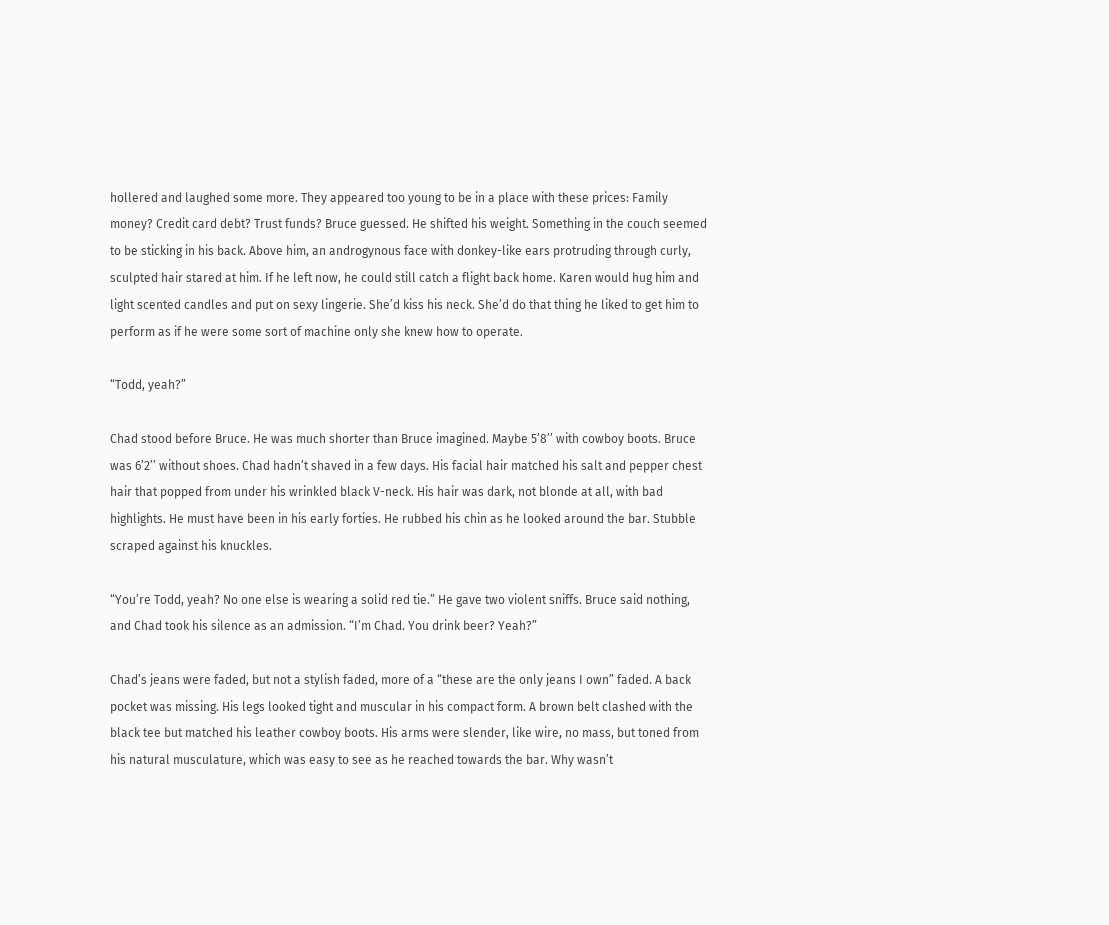hollered and laughed some more. They appeared too young to be in a place with these prices: Family money? Credit card debt? Trust funds? Bruce guessed. He shifted his weight. Something in the couch seemed to be sticking in his back. Above him, an androgynous face with donkey-like ears protruding through curly, sculpted hair stared at him. If he left now, he could still catch a flight back home. Karen would hug him and light scented candles and put on sexy lingerie. She’d kiss his neck. She’d do that thing he liked to get him to perform as if he were some sort of machine only she knew how to operate.

“Todd, yeah?”

Chad stood before Bruce. He was much shorter than Bruce imagined. Maybe 5’8’’ with cowboy boots. Bruce was 6’2’’ without shoes. Chad hadn’t shaved in a few days. His facial hair matched his salt and pepper chest hair that popped from under his wrinkled black V-neck. His hair was dark, not blonde at all, with bad highlights. He must have been in his early forties. He rubbed his chin as he looked around the bar. Stubble scraped against his knuckles.

“You’re Todd, yeah? No one else is wearing a solid red tie.” He gave two violent sniffs. Bruce said nothing, and Chad took his silence as an admission. “I’m Chad. You drink beer? Yeah?”

Chad’s jeans were faded, but not a stylish faded, more of a “these are the only jeans I own” faded. A back pocket was missing. His legs looked tight and muscular in his compact form. A brown belt clashed with the black tee but matched his leather cowboy boots. His arms were slender, like wire, no mass, but toned from his natural musculature, which was easy to see as he reached towards the bar. Why wasn’t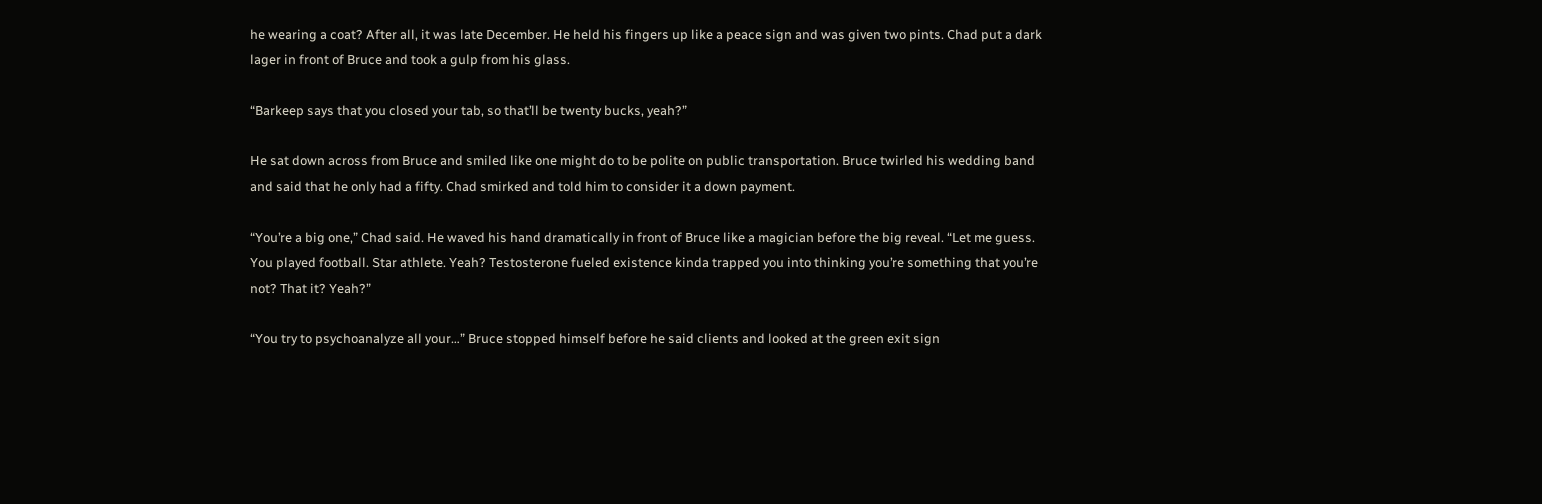he wearing a coat? After all, it was late December. He held his fingers up like a peace sign and was given two pints. Chad put a dark lager in front of Bruce and took a gulp from his glass.

“Barkeep says that you closed your tab, so that’ll be twenty bucks, yeah?”

He sat down across from Bruce and smiled like one might do to be polite on public transportation. Bruce twirled his wedding band and said that he only had a fifty. Chad smirked and told him to consider it a down payment.

“You’re a big one,” Chad said. He waved his hand dramatically in front of Bruce like a magician before the big reveal. “Let me guess. You played football. Star athlete. Yeah? Testosterone fueled existence kinda trapped you into thinking you’re something that you’re not? That it? Yeah?”

“You try to psychoanalyze all your…” Bruce stopped himself before he said clients and looked at the green exit sign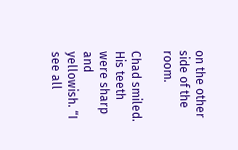on the other side of the room.

Chad smiled. His teeth were sharp and yellowish. “I see all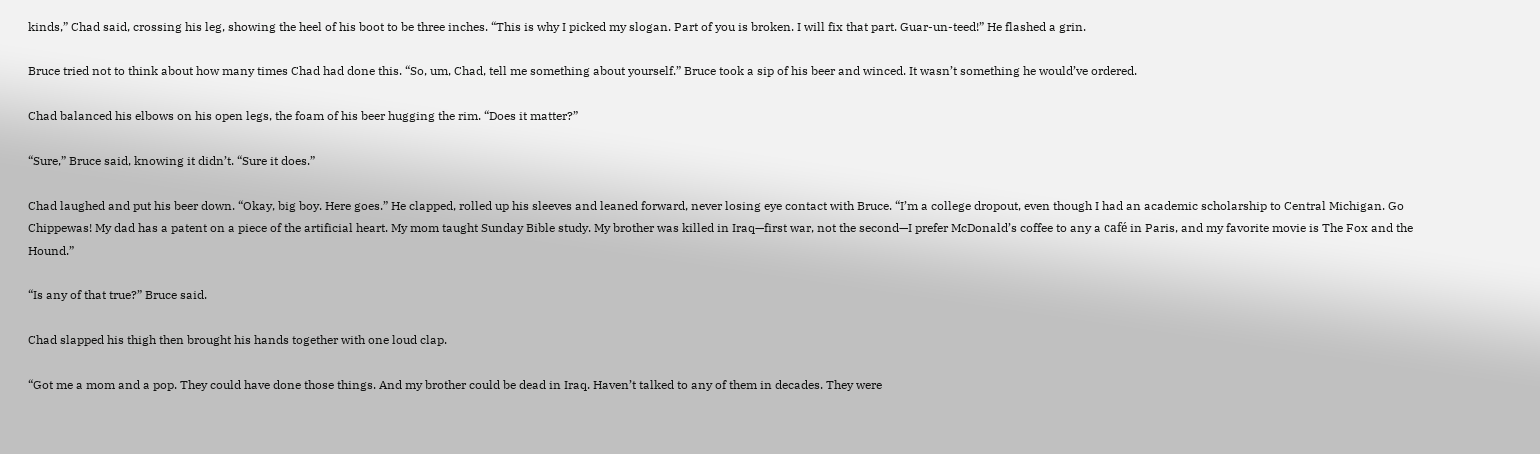kinds,” Chad said, crossing his leg, showing the heel of his boot to be three inches. “This is why I picked my slogan. Part of you is broken. I will fix that part. Guar-un-teed!” He flashed a grin.

Bruce tried not to think about how many times Chad had done this. “So, um, Chad, tell me something about yourself.” Bruce took a sip of his beer and winced. It wasn’t something he would’ve ordered.

Chad balanced his elbows on his open legs, the foam of his beer hugging the rim. “Does it matter?”

“Sure,” Bruce said, knowing it didn’t. “Sure it does.”

Chad laughed and put his beer down. “Okay, big boy. Here goes.” He clapped, rolled up his sleeves and leaned forward, never losing eye contact with Bruce. “I’m a college dropout, even though I had an academic scholarship to Central Michigan. Go Chippewas! My dad has a patent on a piece of the artificial heart. My mom taught Sunday Bible study. My brother was killed in Iraq—first war, not the second—I prefer McDonald’s coffee to any a café in Paris, and my favorite movie is The Fox and the Hound.”

“Is any of that true?” Bruce said.

Chad slapped his thigh then brought his hands together with one loud clap.

“Got me a mom and a pop. They could have done those things. And my brother could be dead in Iraq. Haven’t talked to any of them in decades. They were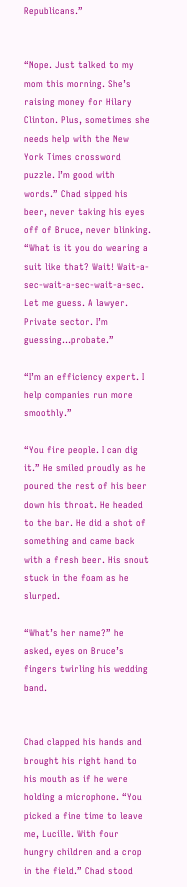Republicans.”


“Nope. Just talked to my mom this morning. She’s raising money for Hilary Clinton. Plus, sometimes she needs help with the New York Times crossword puzzle. I’m good with words.” Chad sipped his beer, never taking his eyes off of Bruce, never blinking. “What is it you do wearing a suit like that? Wait! Wait-a-sec-wait-a-sec-wait-a-sec. Let me guess. A lawyer. Private sector. I’m guessing…probate.”

“I’m an efficiency expert. I help companies run more smoothly.”

“You fire people. I can dig it.” He smiled proudly as he poured the rest of his beer down his throat. He headed to the bar. He did a shot of something and came back with a fresh beer. His snout stuck in the foam as he slurped.

“What’s her name?” he asked, eyes on Bruce’s fingers twirling his wedding band.


Chad clapped his hands and brought his right hand to his mouth as if he were holding a microphone. “You picked a fine time to leave me, Lucille. With four hungry children and a crop in the field.” Chad stood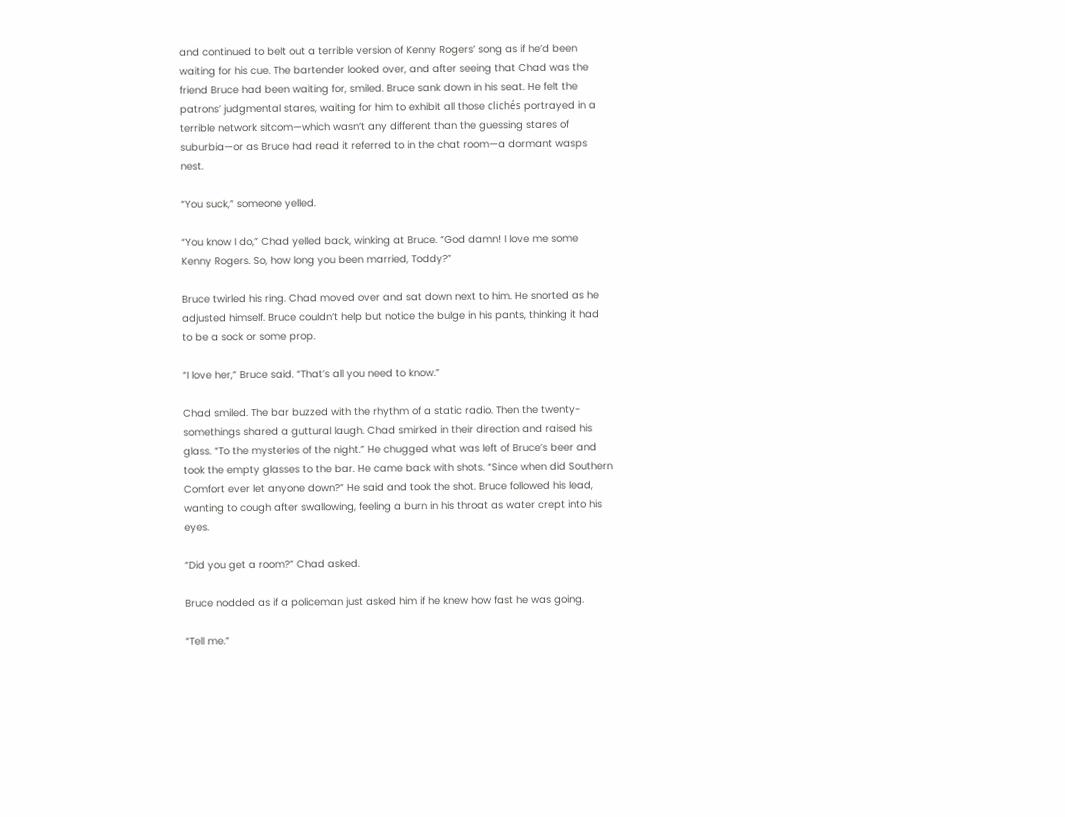and continued to belt out a terrible version of Kenny Rogers’ song as if he’d been waiting for his cue. The bartender looked over, and after seeing that Chad was the friend Bruce had been waiting for, smiled. Bruce sank down in his seat. He felt the patrons’ judgmental stares, waiting for him to exhibit all those clichés portrayed in a terrible network sitcom—which wasn’t any different than the guessing stares of suburbia—or as Bruce had read it referred to in the chat room—a dormant wasps nest.

“You suck,” someone yelled.

“You know I do,” Chad yelled back, winking at Bruce. “God damn! I love me some Kenny Rogers. So, how long you been married, Toddy?”

Bruce twirled his ring. Chad moved over and sat down next to him. He snorted as he adjusted himself. Bruce couldn’t help but notice the bulge in his pants, thinking it had to be a sock or some prop.

“I love her,” Bruce said. “That’s all you need to know.”

Chad smiled. The bar buzzed with the rhythm of a static radio. Then the twenty-somethings shared a guttural laugh. Chad smirked in their direction and raised his glass. “To the mysteries of the night.” He chugged what was left of Bruce’s beer and took the empty glasses to the bar. He came back with shots. “Since when did Southern Comfort ever let anyone down?” He said and took the shot. Bruce followed his lead, wanting to cough after swallowing, feeling a burn in his throat as water crept into his eyes.

“Did you get a room?” Chad asked.

Bruce nodded as if a policeman just asked him if he knew how fast he was going.

“Tell me.”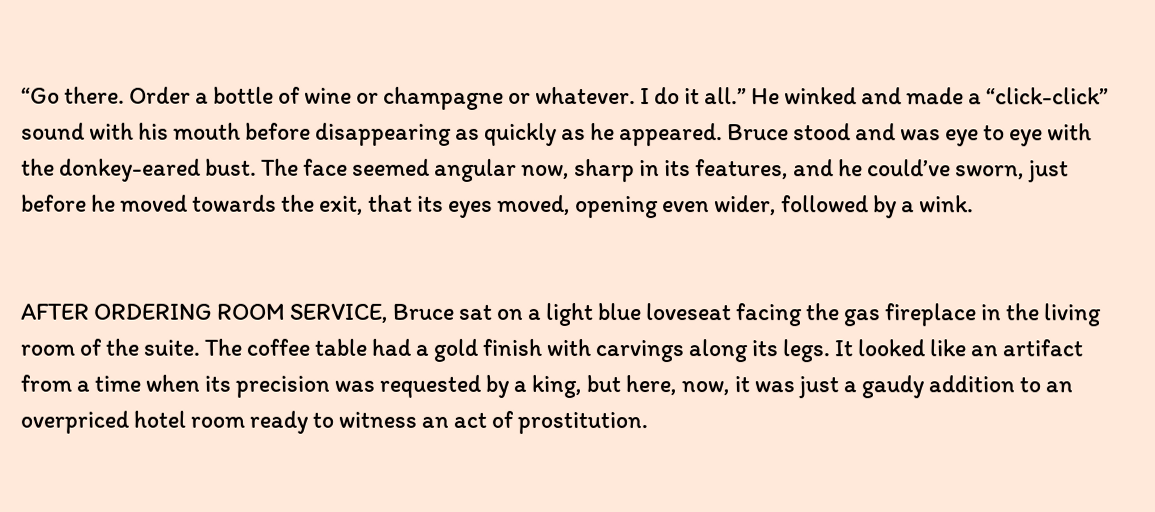“Go there. Order a bottle of wine or champagne or whatever. I do it all.” He winked and made a “click-click” sound with his mouth before disappearing as quickly as he appeared. Bruce stood and was eye to eye with the donkey-eared bust. The face seemed angular now, sharp in its features, and he could’ve sworn, just before he moved towards the exit, that its eyes moved, opening even wider, followed by a wink.


AFTER ORDERING ROOM SERVICE, Bruce sat on a light blue loveseat facing the gas fireplace in the living room of the suite. The coffee table had a gold finish with carvings along its legs. It looked like an artifact from a time when its precision was requested by a king, but here, now, it was just a gaudy addition to an overpriced hotel room ready to witness an act of prostitution.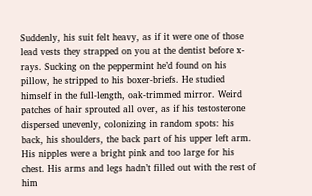Suddenly, his suit felt heavy, as if it were one of those lead vests they strapped on you at the dentist before x-rays. Sucking on the peppermint he’d found on his pillow, he stripped to his boxer-briefs. He studied himself in the full-length, oak-trimmed mirror. Weird patches of hair sprouted all over, as if his testosterone dispersed unevenly, colonizing in random spots: his back, his shoulders, the back part of his upper left arm. His nipples were a bright pink and too large for his chest. His arms and legs hadn’t filled out with the rest of him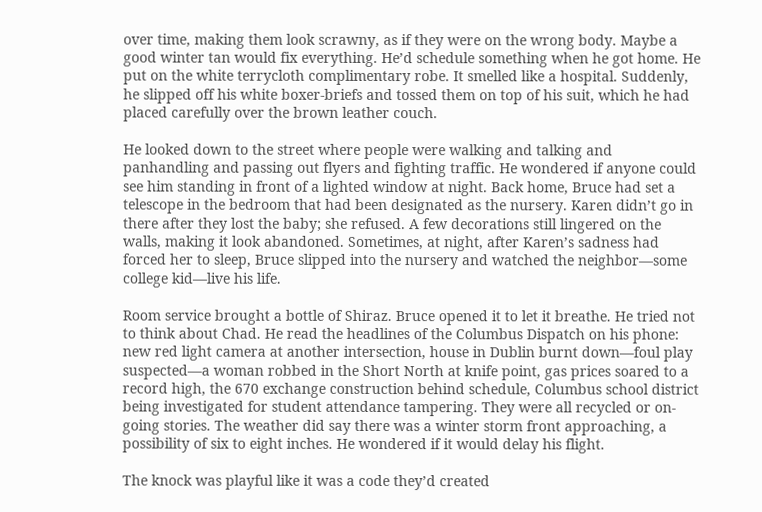over time, making them look scrawny, as if they were on the wrong body. Maybe a good winter tan would fix everything. He’d schedule something when he got home. He put on the white terrycloth complimentary robe. It smelled like a hospital. Suddenly, he slipped off his white boxer-briefs and tossed them on top of his suit, which he had placed carefully over the brown leather couch.

He looked down to the street where people were walking and talking and panhandling and passing out flyers and fighting traffic. He wondered if anyone could see him standing in front of a lighted window at night. Back home, Bruce had set a telescope in the bedroom that had been designated as the nursery. Karen didn’t go in there after they lost the baby; she refused. A few decorations still lingered on the walls, making it look abandoned. Sometimes, at night, after Karen’s sadness had forced her to sleep, Bruce slipped into the nursery and watched the neighbor—some college kid—live his life.

Room service brought a bottle of Shiraz. Bruce opened it to let it breathe. He tried not to think about Chad. He read the headlines of the Columbus Dispatch on his phone: new red light camera at another intersection, house in Dublin burnt down—foul play suspected—a woman robbed in the Short North at knife point, gas prices soared to a record high, the 670 exchange construction behind schedule, Columbus school district being investigated for student attendance tampering. They were all recycled or on-going stories. The weather did say there was a winter storm front approaching, a possibility of six to eight inches. He wondered if it would delay his flight.

The knock was playful like it was a code they’d created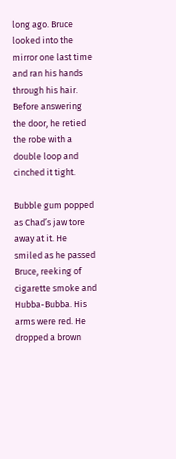long ago. Bruce looked into the mirror one last time and ran his hands through his hair. Before answering the door, he retied the robe with a double loop and cinched it tight.

Bubble gum popped as Chad’s jaw tore away at it. He smiled as he passed Bruce, reeking of cigarette smoke and Hubba-Bubba. His arms were red. He dropped a brown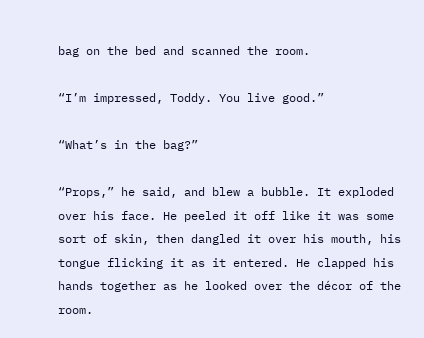bag on the bed and scanned the room.

“I’m impressed, Toddy. You live good.”

“What’s in the bag?”

“Props,” he said, and blew a bubble. It exploded over his face. He peeled it off like it was some sort of skin, then dangled it over his mouth, his tongue flicking it as it entered. He clapped his hands together as he looked over the décor of the room.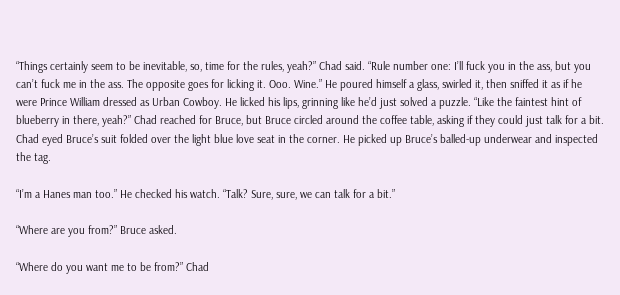“Things certainly seem to be inevitable, so, time for the rules, yeah?” Chad said. “Rule number one: I’ll fuck you in the ass, but you can’t fuck me in the ass. The opposite goes for licking it. Ooo. Wine.” He poured himself a glass, swirled it, then sniffed it as if he were Prince William dressed as Urban Cowboy. He licked his lips, grinning like he’d just solved a puzzle. “Like the faintest hint of blueberry in there, yeah?” Chad reached for Bruce, but Bruce circled around the coffee table, asking if they could just talk for a bit. Chad eyed Bruce’s suit folded over the light blue love seat in the corner. He picked up Bruce’s balled-up underwear and inspected the tag.

“I’m a Hanes man too.” He checked his watch. “Talk? Sure, sure, we can talk for a bit.”

“Where are you from?” Bruce asked.

“Where do you want me to be from?” Chad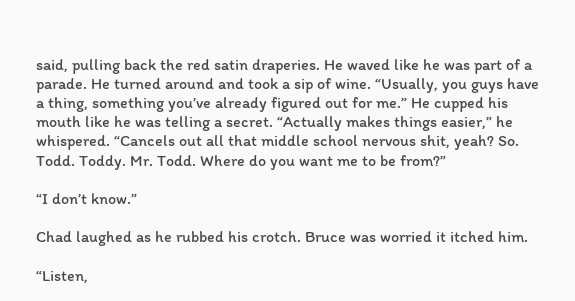said, pulling back the red satin draperies. He waved like he was part of a parade. He turned around and took a sip of wine. “Usually, you guys have a thing, something you’ve already figured out for me.” He cupped his mouth like he was telling a secret. “Actually makes things easier,” he whispered. “Cancels out all that middle school nervous shit, yeah? So. Todd. Toddy. Mr. Todd. Where do you want me to be from?”

“I don’t know.”

Chad laughed as he rubbed his crotch. Bruce was worried it itched him.

“Listen,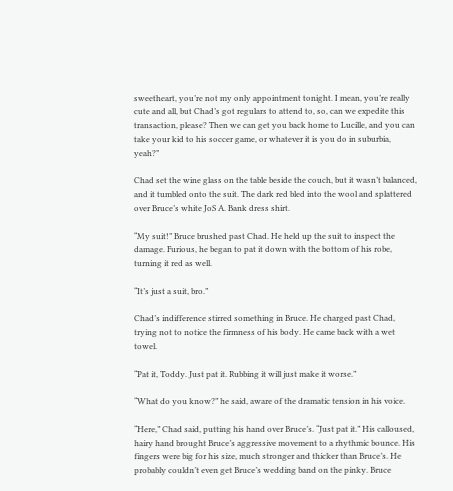sweetheart, you’re not my only appointment tonight. I mean, you’re really cute and all, but Chad’s got regulars to attend to, so, can we expedite this transaction, please? Then we can get you back home to Lucille, and you can take your kid to his soccer game, or whatever it is you do in suburbia, yeah?”

Chad set the wine glass on the table beside the couch, but it wasn’t balanced, and it tumbled onto the suit. The dark red bled into the wool and splattered over Bruce’s white JoS A. Bank dress shirt.

“My suit!” Bruce brushed past Chad. He held up the suit to inspect the damage. Furious, he began to pat it down with the bottom of his robe, turning it red as well.

“It’s just a suit, bro.”

Chad’s indifference stirred something in Bruce. He charged past Chad, trying not to notice the firmness of his body. He came back with a wet towel.

“Pat it, Toddy. Just pat it. Rubbing it will just make it worse.”

“What do you know?” he said, aware of the dramatic tension in his voice.

“Here,” Chad said, putting his hand over Bruce’s. “Just pat it.” His calloused, hairy hand brought Bruce’s aggressive movement to a rhythmic bounce. His fingers were big for his size, much stronger and thicker than Bruce’s. He probably couldn’t even get Bruce’s wedding band on the pinky. Bruce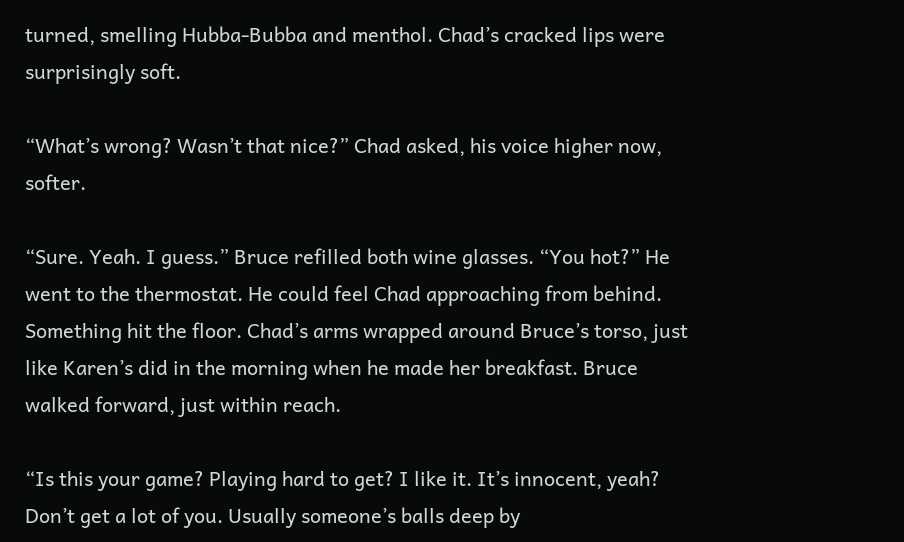turned, smelling Hubba-Bubba and menthol. Chad’s cracked lips were surprisingly soft.

“What’s wrong? Wasn’t that nice?” Chad asked, his voice higher now, softer.

“Sure. Yeah. I guess.” Bruce refilled both wine glasses. “You hot?” He went to the thermostat. He could feel Chad approaching from behind. Something hit the floor. Chad’s arms wrapped around Bruce’s torso, just like Karen’s did in the morning when he made her breakfast. Bruce walked forward, just within reach.

“Is this your game? Playing hard to get? I like it. It’s innocent, yeah? Don’t get a lot of you. Usually someone’s balls deep by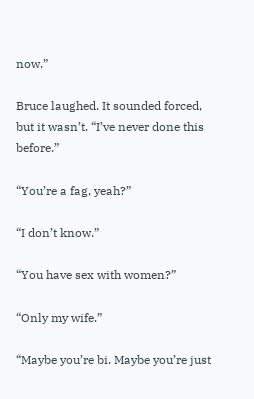now.”

Bruce laughed. It sounded forced, but it wasn’t. “I’ve never done this before.”

“You’re a fag, yeah?”

“I don’t know.”

“You have sex with women?”

“Only my wife.”

“Maybe you’re bi. Maybe you’re just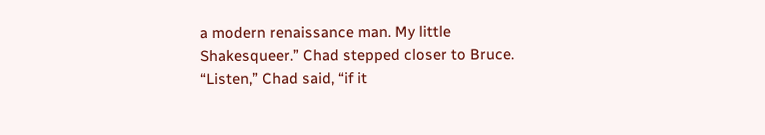a modern renaissance man. My little Shakesqueer.” Chad stepped closer to Bruce. “Listen,” Chad said, “if it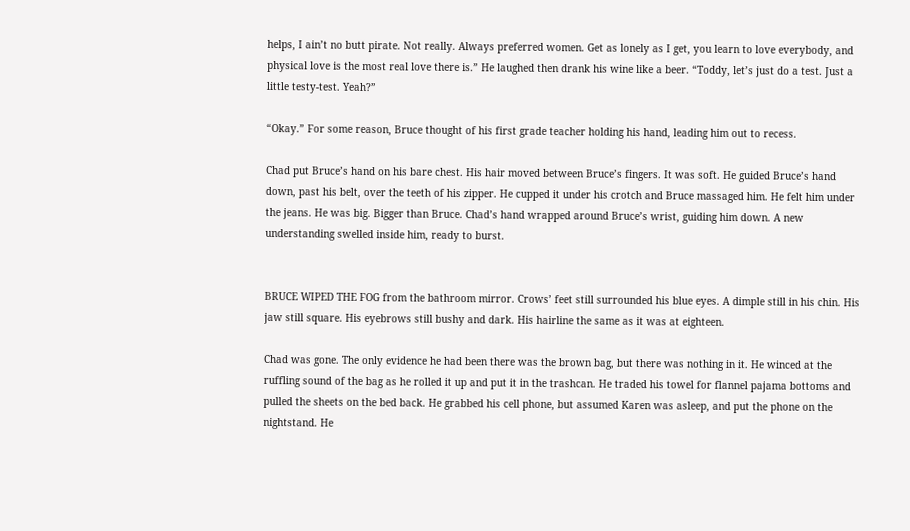helps, I ain’t no butt pirate. Not really. Always preferred women. Get as lonely as I get, you learn to love everybody, and physical love is the most real love there is.” He laughed then drank his wine like a beer. “Toddy, let’s just do a test. Just a little testy-test. Yeah?”

“Okay.” For some reason, Bruce thought of his first grade teacher holding his hand, leading him out to recess.

Chad put Bruce’s hand on his bare chest. His hair moved between Bruce’s fingers. It was soft. He guided Bruce’s hand down, past his belt, over the teeth of his zipper. He cupped it under his crotch and Bruce massaged him. He felt him under the jeans. He was big. Bigger than Bruce. Chad’s hand wrapped around Bruce’s wrist, guiding him down. A new understanding swelled inside him, ready to burst.


BRUCE WIPED THE FOG from the bathroom mirror. Crows’ feet still surrounded his blue eyes. A dimple still in his chin. His jaw still square. His eyebrows still bushy and dark. His hairline the same as it was at eighteen.

Chad was gone. The only evidence he had been there was the brown bag, but there was nothing in it. He winced at the ruffling sound of the bag as he rolled it up and put it in the trashcan. He traded his towel for flannel pajama bottoms and pulled the sheets on the bed back. He grabbed his cell phone, but assumed Karen was asleep, and put the phone on the nightstand. He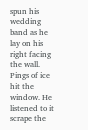spun his wedding band as he lay on his right facing the wall. Pings of ice hit the window. He listened to it scrape the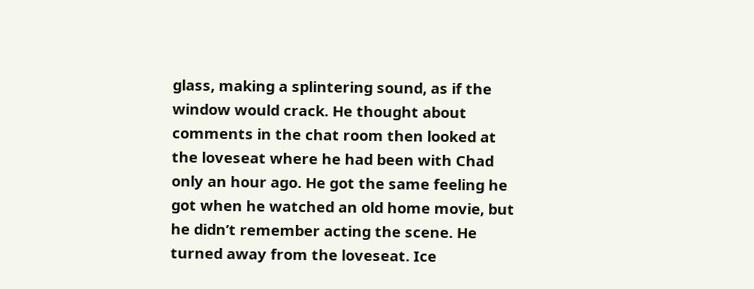glass, making a splintering sound, as if the window would crack. He thought about comments in the chat room then looked at the loveseat where he had been with Chad only an hour ago. He got the same feeling he got when he watched an old home movie, but he didn’t remember acting the scene. He turned away from the loveseat. Ice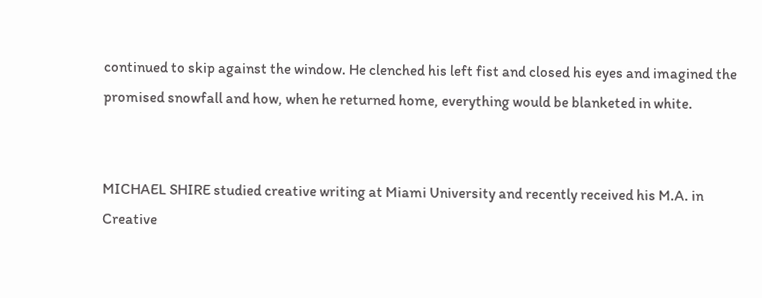continued to skip against the window. He clenched his left fist and closed his eyes and imagined the promised snowfall and how, when he returned home, everything would be blanketed in white.


MICHAEL SHIRE studied creative writing at Miami University and recently received his M.A. in Creative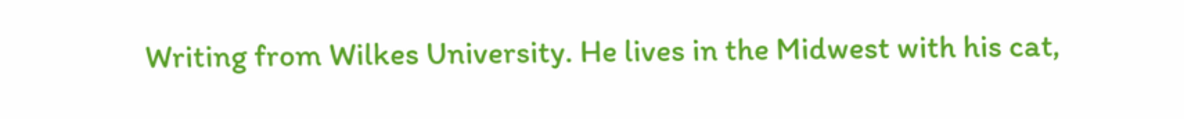Writing from Wilkes University. He lives in the Midwest with his cat,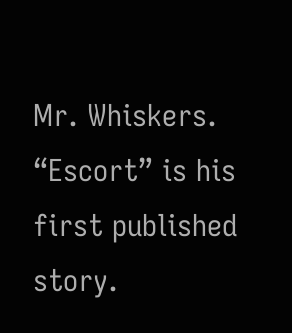Mr. Whiskers. “Escort” is his first published story.